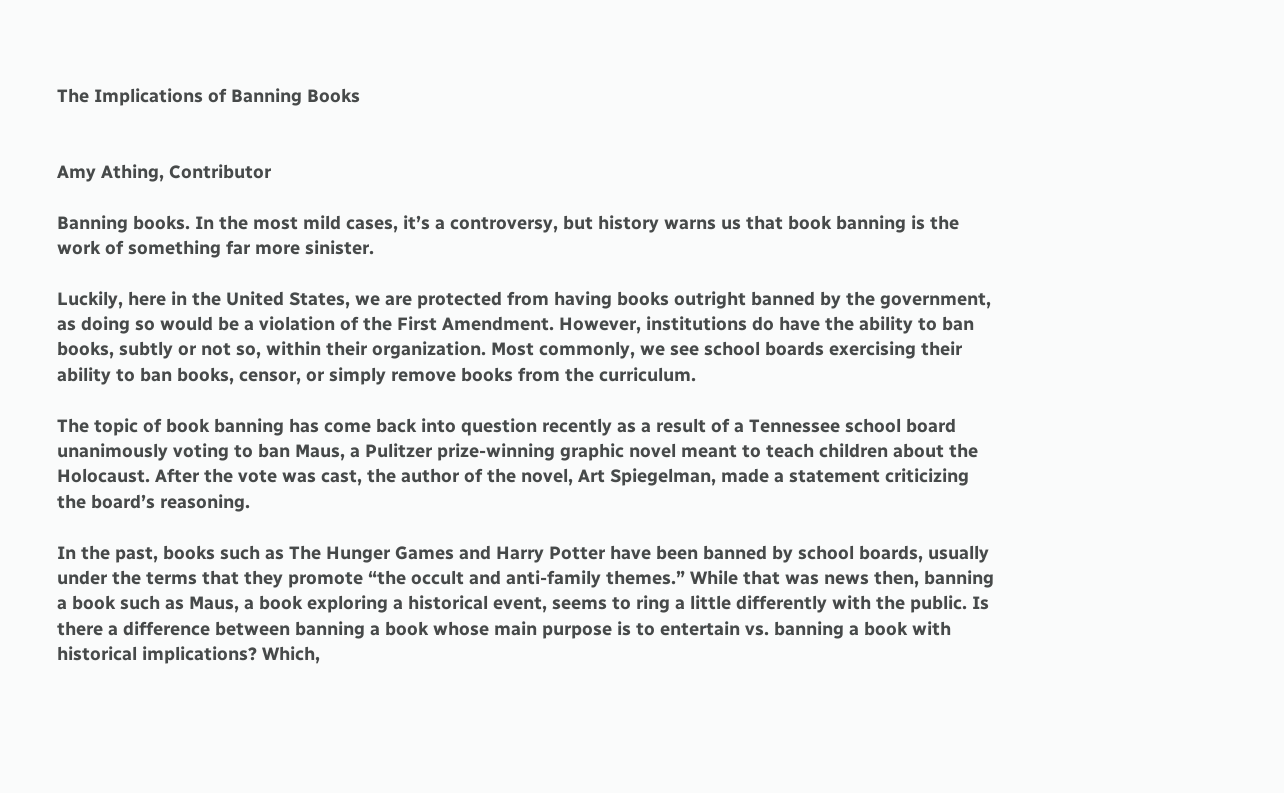The Implications of Banning Books


Amy Athing, Contributor

Banning books. In the most mild cases, it’s a controversy, but history warns us that book banning is the work of something far more sinister.

Luckily, here in the United States, we are protected from having books outright banned by the government, as doing so would be a violation of the First Amendment. However, institutions do have the ability to ban books, subtly or not so, within their organization. Most commonly, we see school boards exercising their ability to ban books, censor, or simply remove books from the curriculum.

The topic of book banning has come back into question recently as a result of a Tennessee school board unanimously voting to ban Maus, a Pulitzer prize-winning graphic novel meant to teach children about the Holocaust. After the vote was cast, the author of the novel, Art Spiegelman, made a statement criticizing the board’s reasoning.

In the past, books such as The Hunger Games and Harry Potter have been banned by school boards, usually under the terms that they promote “the occult and anti-family themes.” While that was news then, banning a book such as Maus, a book exploring a historical event, seems to ring a little differently with the public. Is there a difference between banning a book whose main purpose is to entertain vs. banning a book with historical implications? Which,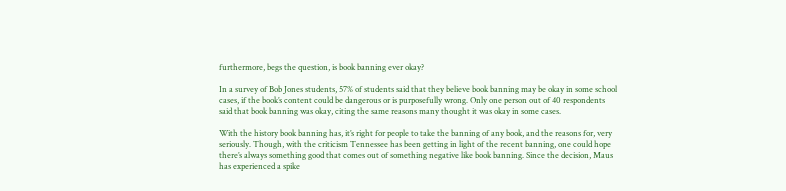furthermore, begs the question, is book banning ever okay?

In a survey of Bob Jones students, 57% of students said that they believe book banning may be okay in some school cases, if the book’s content could be dangerous or is purposefully wrong. Only one person out of 40 respondents said that book banning was okay, citing the same reasons many thought it was okay in some cases.

With the history book banning has, it’s right for people to take the banning of any book, and the reasons for, very seriously. Though, with the criticism Tennessee has been getting in light of the recent banning, one could hope there’s always something good that comes out of something negative like book banning. Since the decision, Maus has experienced a spike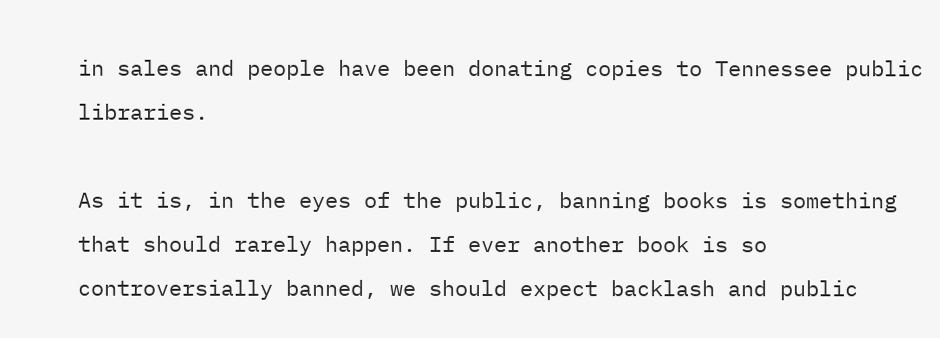in sales and people have been donating copies to Tennessee public libraries.

As it is, in the eyes of the public, banning books is something that should rarely happen. If ever another book is so controversially banned, we should expect backlash and public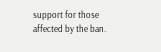support for those affected by the ban.